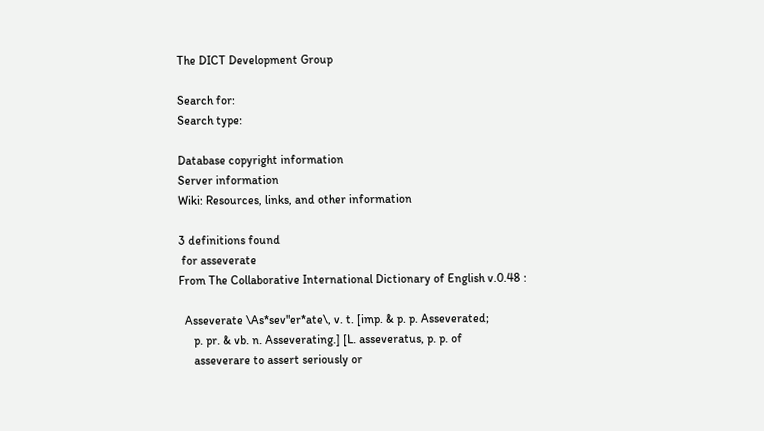The DICT Development Group

Search for:
Search type:

Database copyright information
Server information
Wiki: Resources, links, and other information

3 definitions found
 for asseverate
From The Collaborative International Dictionary of English v.0.48 :

  Asseverate \As*sev"er*ate\, v. t. [imp. & p. p. Asseverated;
     p. pr. & vb. n. Asseverating.] [L. asseveratus, p. p. of
     asseverare to assert seriously or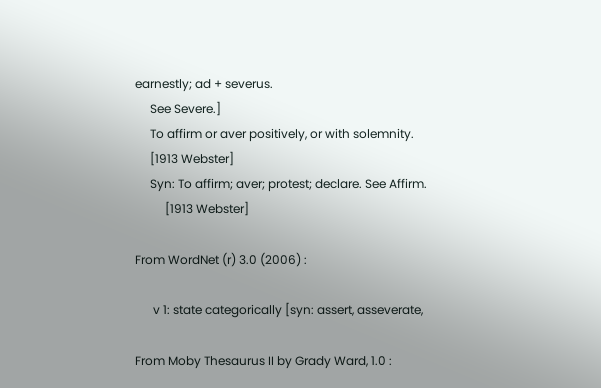earnestly; ad + severus.
     See Severe.]
     To affirm or aver positively, or with solemnity.
     [1913 Webster]
     Syn: To affirm; aver; protest; declare. See Affirm.
          [1913 Webster]

From WordNet (r) 3.0 (2006) :

      v 1: state categorically [syn: assert, asseverate,

From Moby Thesaurus II by Grady Ward, 1.0 :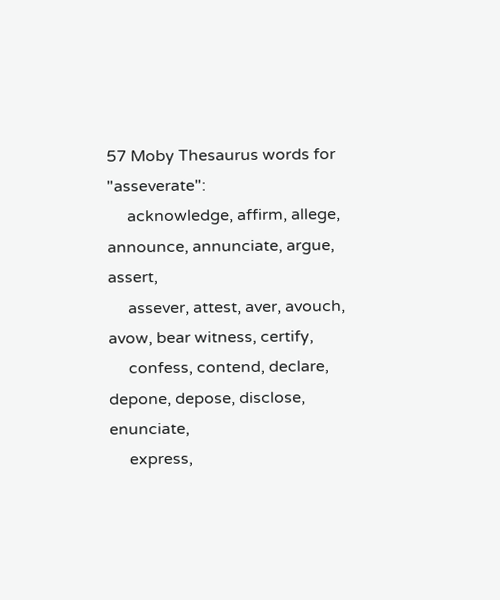57 Moby Thesaurus words for "asseverate":
     acknowledge, affirm, allege, announce, annunciate, argue, assert,
     assever, attest, aver, avouch, avow, bear witness, certify,
     confess, contend, declare, depone, depose, disclose, enunciate,
     express,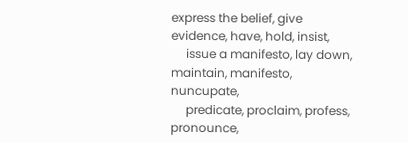express the belief, give evidence, have, hold, insist,
     issue a manifesto, lay down, maintain, manifesto, nuncupate,
     predicate, proclaim, profess, pronounce,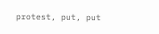protest, put, put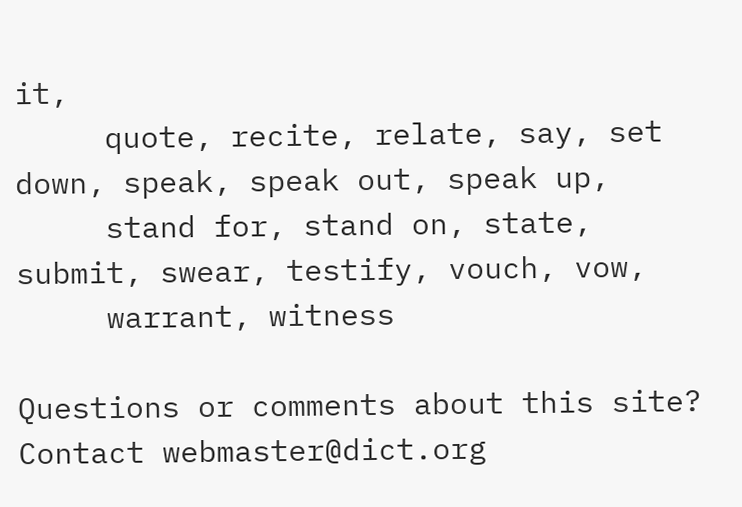it,
     quote, recite, relate, say, set down, speak, speak out, speak up,
     stand for, stand on, state, submit, swear, testify, vouch, vow,
     warrant, witness

Questions or comments about this site? Contact webmaster@dict.org